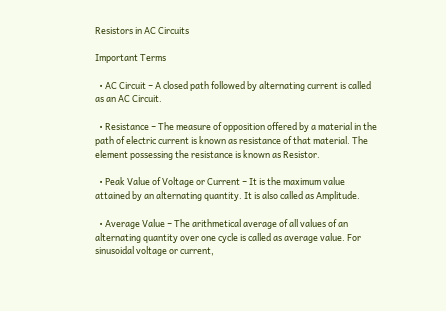Resistors in AC Circuits

Important Terms

  • AC Circuit − A closed path followed by alternating current is called as an AC Circuit.

  • Resistance − The measure of opposition offered by a material in the path of electric current is known as resistance of that material. The element possessing the resistance is known as Resistor.

  • Peak Value of Voltage or Current − It is the maximum value attained by an alternating quantity. It is also called as Amplitude.

  • Average Value − The arithmetical average of all values of an alternating quantity over one cycle is called as average value. For sinusoidal voltage or current,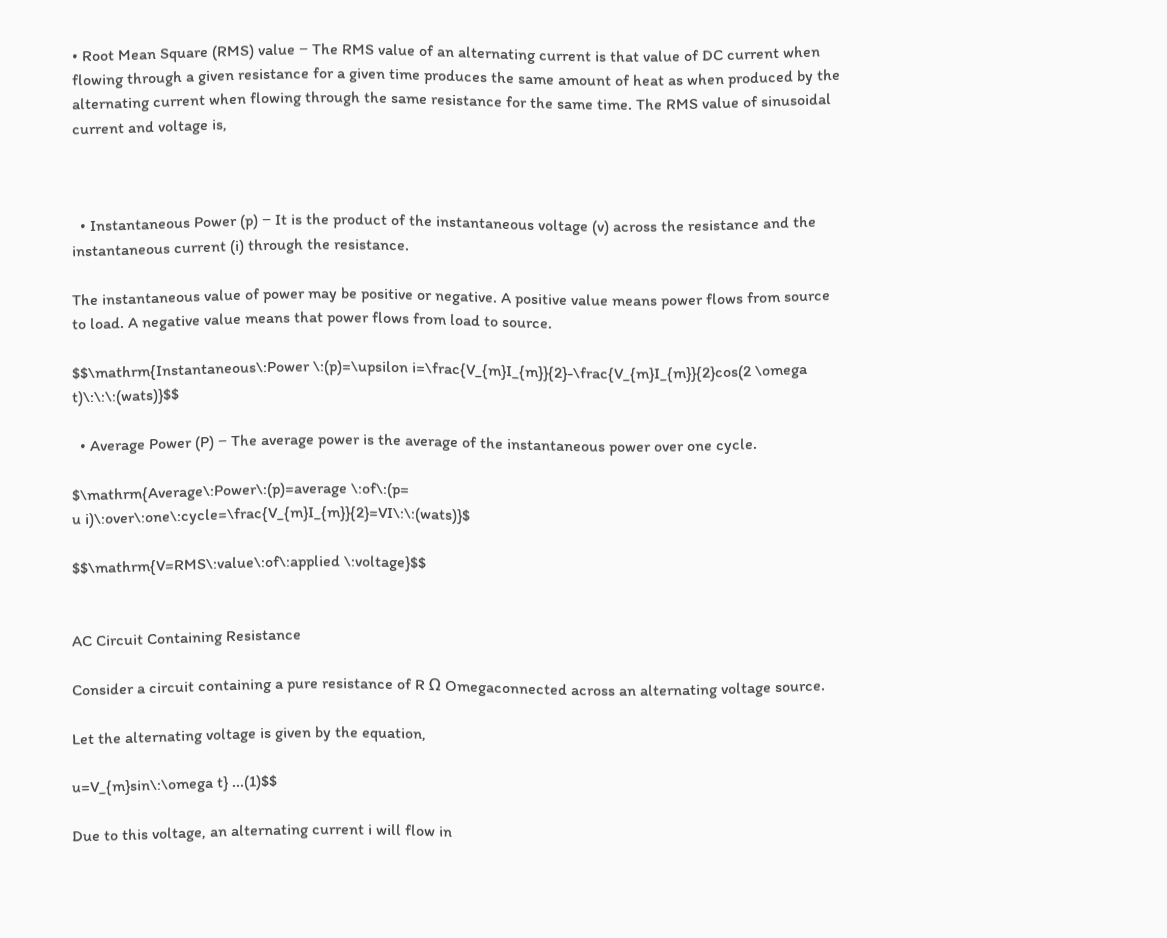• Root Mean Square (RMS) value − The RMS value of an alternating current is that value of DC current when flowing through a given resistance for a given time produces the same amount of heat as when produced by the alternating current when flowing through the same resistance for the same time. The RMS value of sinusoidal current and voltage is,



  • Instantaneous Power (p) − It is the product of the instantaneous voltage (v) across the resistance and the instantaneous current (i) through the resistance.

The instantaneous value of power may be positive or negative. A positive value means power flows from source to load. A negative value means that power flows from load to source.

$$\mathrm{Instantaneous\:Power \:(p)=\upsilon i=\frac{V_{m}I_{m}}{2}-\frac{V_{m}I_{m}}{2}cos(2 \omega t)\:\:\:(wats)}$$

  • Average Power (P) − The average power is the average of the instantaneous power over one cycle.

$\mathrm{Average\:Power\:(p)=average \:of\:(p=
u i)\:over\:one\:cycle=\frac{V_{m}I_{m}}{2}=VI\:\:(wats)}$

$$\mathrm{V=RMS\:value\:of\:applied \:voltage}$$


AC Circuit Containing Resistance

Consider a circuit containing a pure resistance of R Ω Omegaconnected across an alternating voltage source.

Let the alternating voltage is given by the equation,

u=V_{m}sin\:\omega t} ...(1)$$

Due to this voltage, an alternating current i will flow in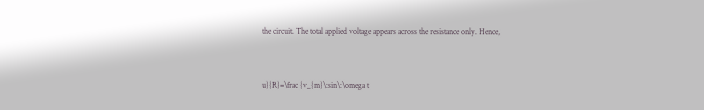the circuit. The total applied voltage appears across the resistance only. Hence,


u}{R}=\frac {v_{m}\:sin\:\omega t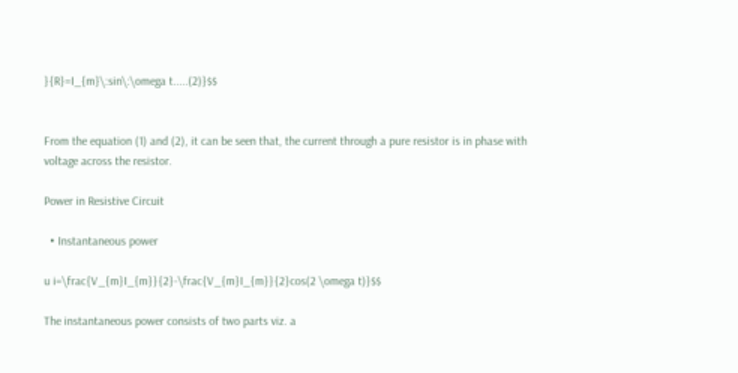}{R}=I_{m}\:sin\:\omega t.....(2)}$$


From the equation (1) and (2), it can be seen that, the current through a pure resistor is in phase with voltage across the resistor.

Power in Resistive Circuit

  • Instantaneous power

u i=\frac{V_{m}I_{m}}{2}-\frac{V_{m}I_{m}}{2}cos(2 \omega t)}$$

The instantaneous power consists of two parts viz. a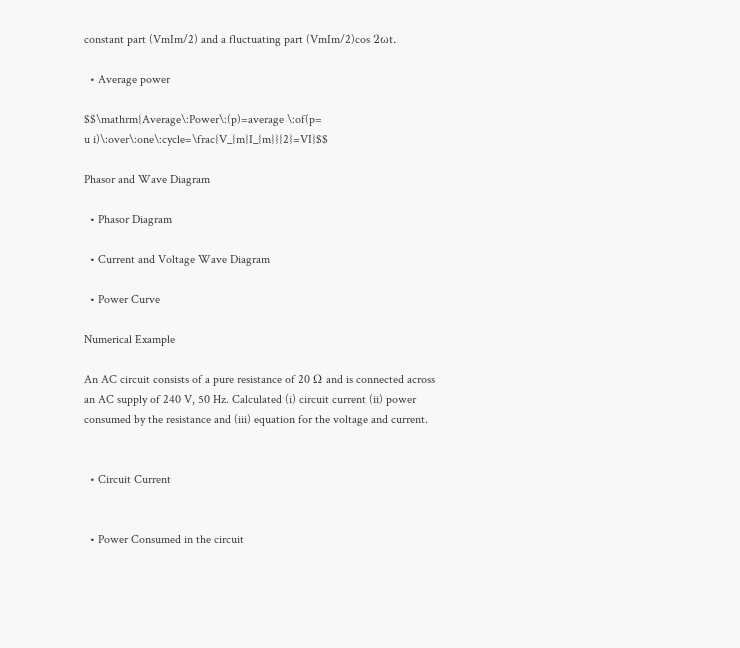constant part (VmIm/2) and a fluctuating part (VmIm/2)cos 2ωt.

  • Average power

$$\mathrm{Average\:Power\:(p)=average \:of(p=
u i)\:over\:one\:cycle=\frac{V_{m}I_{m}}{2}=VI}$$

Phasor and Wave Diagram

  • Phasor Diagram

  • Current and Voltage Wave Diagram

  • Power Curve

Numerical Example

An AC circuit consists of a pure resistance of 20 Ω and is connected across an AC supply of 240 V, 50 Hz. Calculated (i) circuit current (ii) power consumed by the resistance and (iii) equation for the voltage and current.


  • Circuit Current


  • Power Consumed in the circuit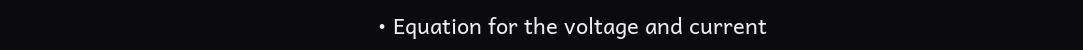• Equation for the voltage and current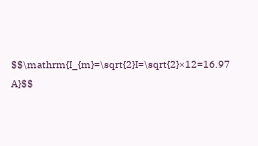$$\mathrm{I_{m}=\sqrt{2}I=\sqrt{2}×12=16.97 A}$$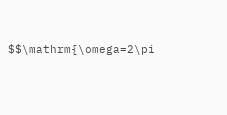$$\mathrm{\omega=2\pi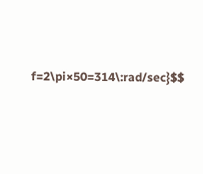f=2\pi×50=314\:rad/sec}$$